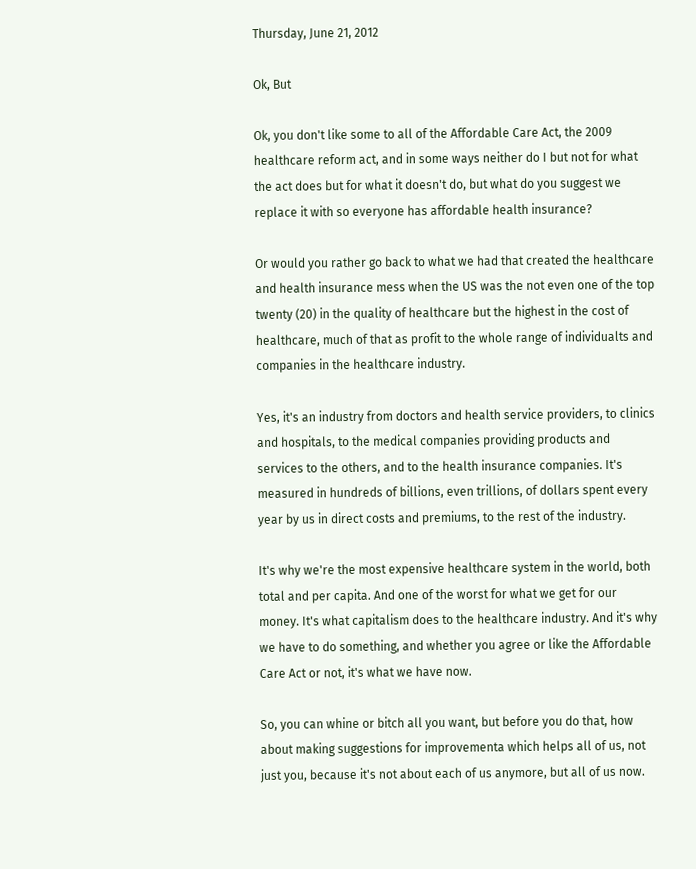Thursday, June 21, 2012

Ok, But

Ok, you don't like some to all of the Affordable Care Act, the 2009 healthcare reform act, and in some ways neither do I but not for what the act does but for what it doesn't do, but what do you suggest we replace it with so everyone has affordable health insurance?

Or would you rather go back to what we had that created the healthcare and health insurance mess when the US was the not even one of the top twenty (20) in the quality of healthcare but the highest in the cost of healthcare, much of that as profit to the whole range of individualts and companies in the healthcare industry.

Yes, it's an industry from doctors and health service providers, to clinics and hospitals, to the medical companies providing products and services to the others, and to the health insurance companies. It's measured in hundreds of billions, even trillions, of dollars spent every year by us in direct costs and premiums, to the rest of the industry.

It's why we're the most expensive healthcare system in the world, both total and per capita. And one of the worst for what we get for our money. It's what capitalism does to the healthcare industry. And it's why we have to do something, and whether you agree or like the Affordable Care Act or not, it's what we have now.

So, you can whine or bitch all you want, but before you do that, how about making suggestions for improvementa which helps all of us, not just you, because it's not about each of us anymore, but all of us now.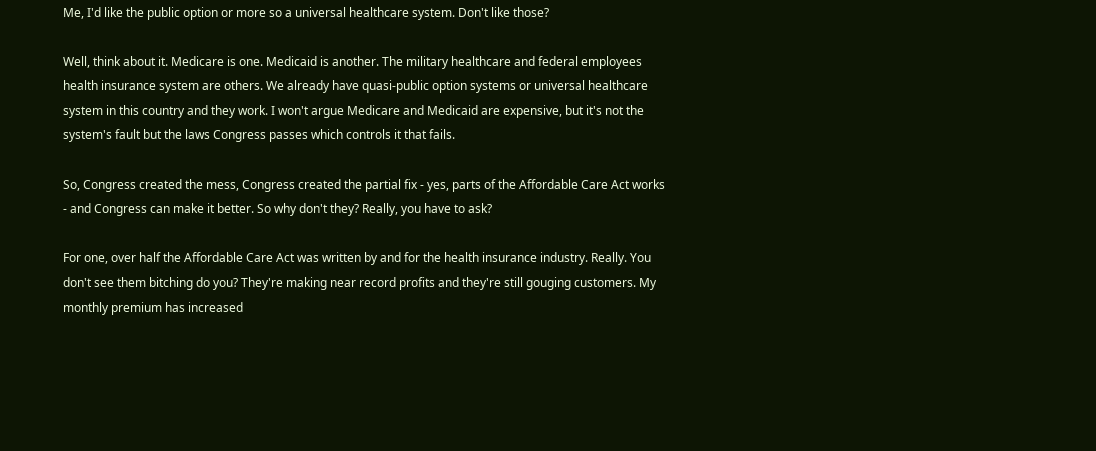Me, I'd like the public option or more so a universal healthcare system. Don't like those?

Well, think about it. Medicare is one. Medicaid is another. The military healthcare and federal employees health insurance system are others. We already have quasi-public option systems or universal healthcare system in this country and they work. I won't argue Medicare and Medicaid are expensive, but it's not the system's fault but the laws Congress passes which controls it that fails.

So, Congress created the mess, Congress created the partial fix - yes, parts of the Affordable Care Act works - and Congress can make it better. So why don't they? Really, you have to ask?

For one, over half the Affordable Care Act was written by and for the health insurance industry. Really. You don't see them bitching do you? They're making near record profits and they're still gouging customers. My monthly premium has increased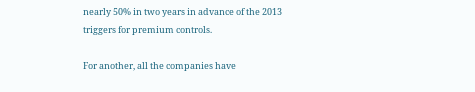nearly 50% in two years in advance of the 2013 triggers for premium controls.

For another, all the companies have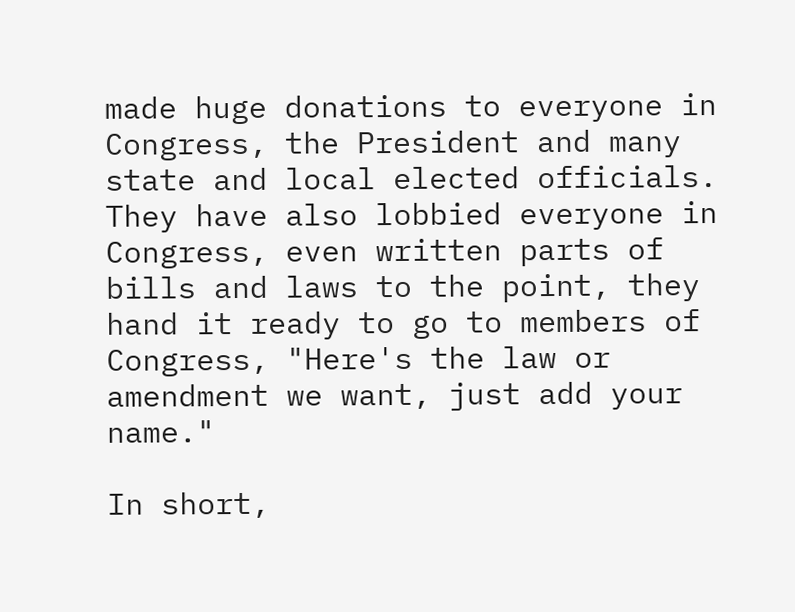made huge donations to everyone in Congress, the President and many state and local elected officials. They have also lobbied everyone in Congress, even written parts of bills and laws to the point, they hand it ready to go to members of Congress, "Here's the law or amendment we want, just add your name."

In short,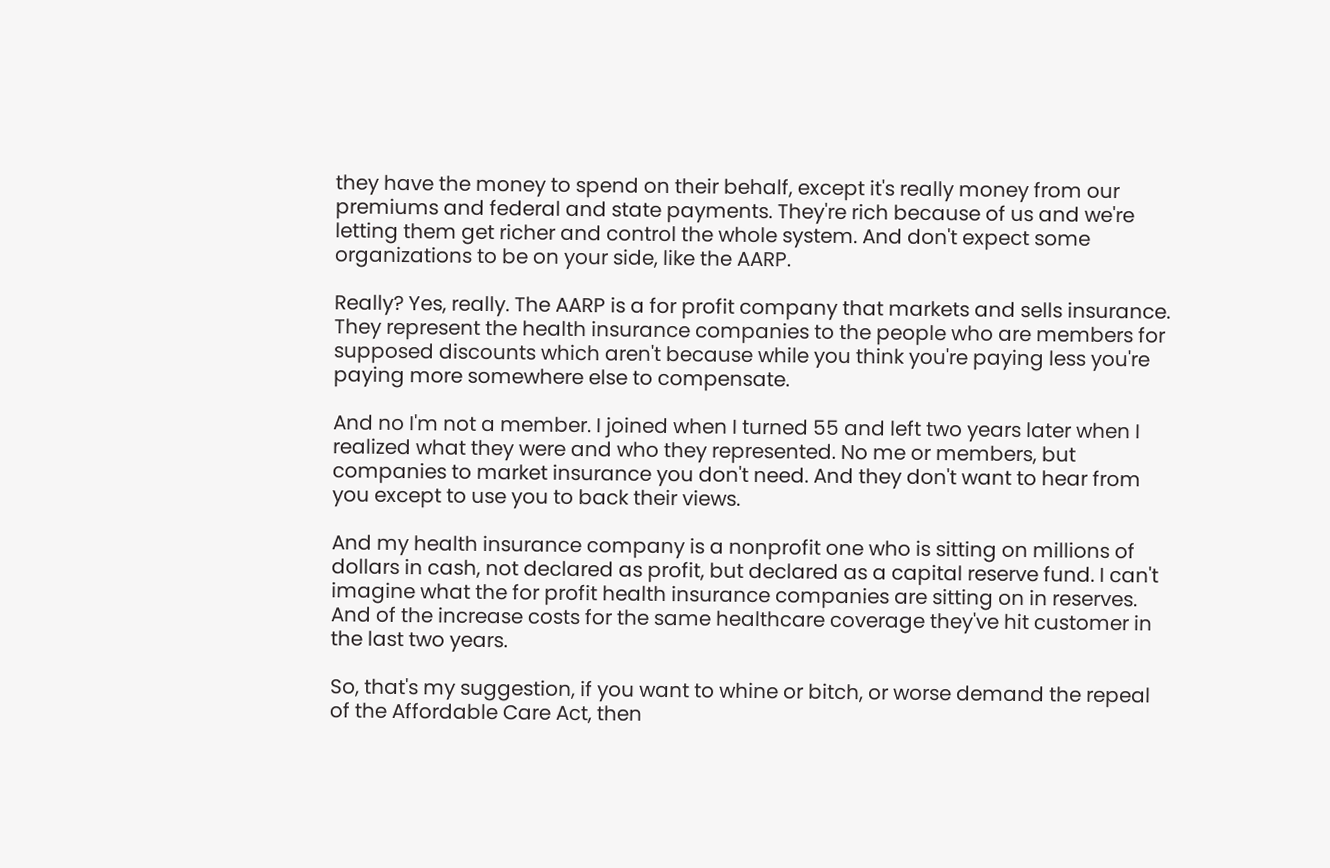they have the money to spend on their behalf, except it's really money from our premiums and federal and state payments. They're rich because of us and we're letting them get richer and control the whole system. And don't expect some organizations to be on your side, like the AARP.

Really? Yes, really. The AARP is a for profit company that markets and sells insurance. They represent the health insurance companies to the people who are members for supposed discounts which aren't because while you think you're paying less you're paying more somewhere else to compensate.

And no I'm not a member. I joined when I turned 55 and left two years later when I realized what they were and who they represented. No me or members, but companies to market insurance you don't need. And they don't want to hear from you except to use you to back their views.

And my health insurance company is a nonprofit one who is sitting on millions of dollars in cash, not declared as profit, but declared as a capital reserve fund. I can't imagine what the for profit health insurance companies are sitting on in reserves. And of the increase costs for the same healthcare coverage they've hit customer in the last two years.

So, that's my suggestion, if you want to whine or bitch, or worse demand the repeal of the Affordable Care Act, then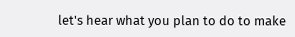let's hear what you plan to do to make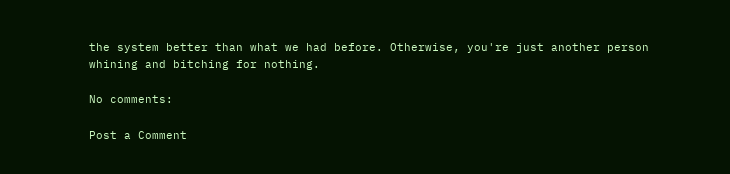the system better than what we had before. Otherwise, you're just another person whining and bitching for nothing.

No comments:

Post a Comment